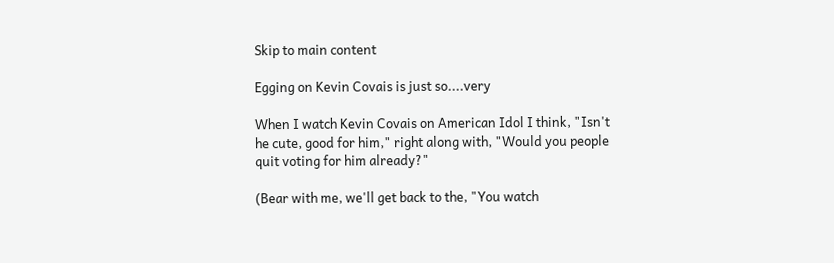Skip to main content

Egging on Kevin Covais is just so....very

When I watch Kevin Covais on American Idol I think, "Isn't he cute, good for him," right along with, "Would you people quit voting for him already?"

(Bear with me, we'll get back to the, "You watch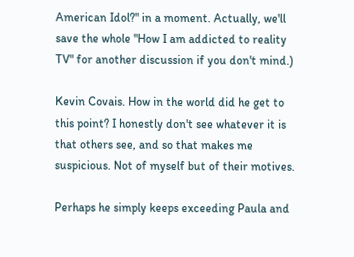American Idol?" in a moment. Actually, we'll save the whole "How I am addicted to reality TV" for another discussion if you don't mind.)

Kevin Covais. How in the world did he get to this point? I honestly don't see whatever it is that others see, and so that makes me suspicious. Not of myself but of their motives.

Perhaps he simply keeps exceeding Paula and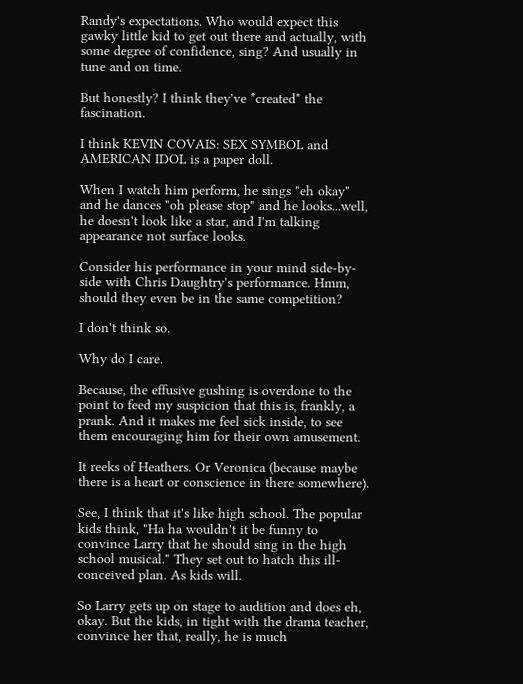Randy's expectations. Who would expect this gawky little kid to get out there and actually, with some degree of confidence, sing? And usually in tune and on time.

But honestly? I think they've *created* the fascination.

I think KEVIN COVAIS: SEX SYMBOL and AMERICAN IDOL is a paper doll.

When I watch him perform, he sings "eh okay" and he dances "oh please stop" and he looks...well, he doesn't look like a star, and I'm talking appearance not surface looks.

Consider his performance in your mind side-by-side with Chris Daughtry's performance. Hmm, should they even be in the same competition?

I don't think so.

Why do I care.

Because, the effusive gushing is overdone to the point to feed my suspicion that this is, frankly, a prank. And it makes me feel sick inside, to see them encouraging him for their own amusement.

It reeks of Heathers. Or Veronica (because maybe there is a heart or conscience in there somewhere).

See, I think that it's like high school. The popular kids think, "Ha ha wouldn't it be funny to convince Larry that he should sing in the high school musical." They set out to hatch this ill-conceived plan. As kids will.

So Larry gets up on stage to audition and does eh, okay. But the kids, in tight with the drama teacher, convince her that, really, he is much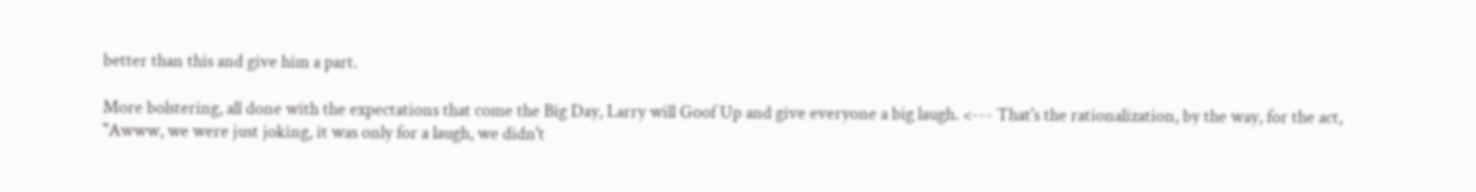better than this and give him a part.

More bolstering, all done with the expectations that come the Big Day, Larry will Goof Up and give everyone a big laugh. <--- That's the rationalization, by the way, for the act, "Awww, we were just joking, it was only for a laugh, we didn't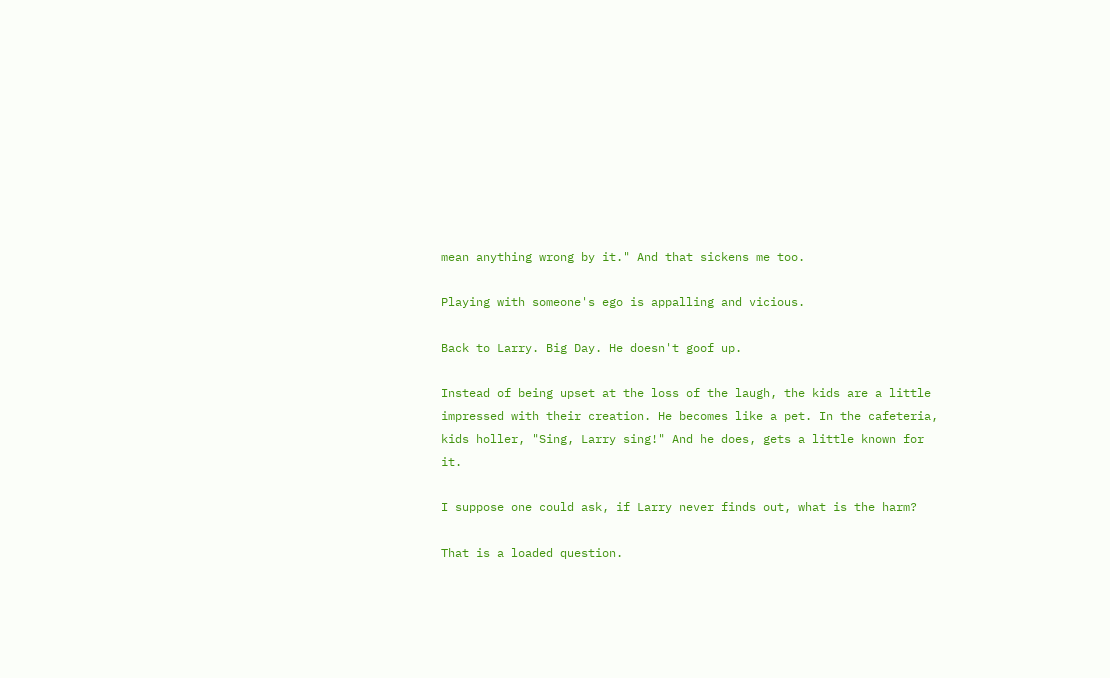mean anything wrong by it." And that sickens me too.

Playing with someone's ego is appalling and vicious.

Back to Larry. Big Day. He doesn't goof up.

Instead of being upset at the loss of the laugh, the kids are a little impressed with their creation. He becomes like a pet. In the cafeteria, kids holler, "Sing, Larry sing!" And he does, gets a little known for it.

I suppose one could ask, if Larry never finds out, what is the harm?

That is a loaded question.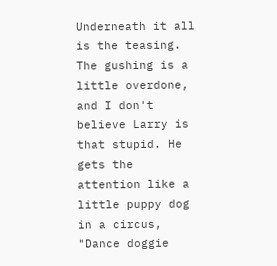Underneath it all is the teasing. The gushing is a little overdone, and I don't believe Larry is that stupid. He gets the attention like a little puppy dog in a circus, "Dance doggie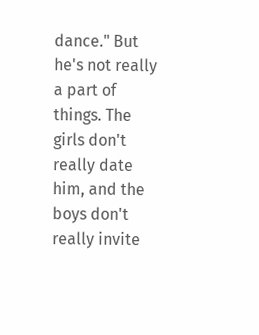dance." But he's not really a part of things. The girls don't really date him, and the boys don't really invite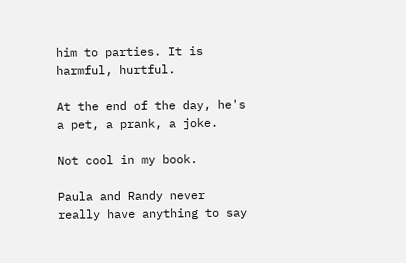him to parties. It is harmful, hurtful.

At the end of the day, he's a pet, a prank, a joke.

Not cool in my book.

Paula and Randy never really have anything to say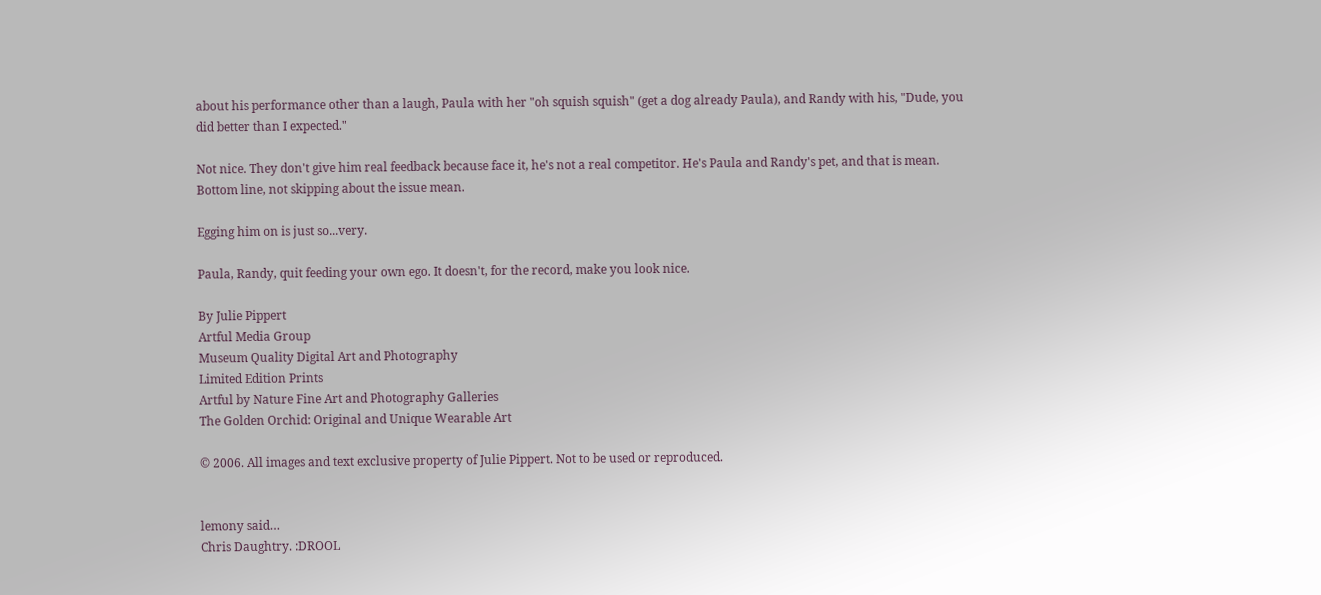about his performance other than a laugh, Paula with her "oh squish squish" (get a dog already Paula), and Randy with his, "Dude, you did better than I expected."

Not nice. They don't give him real feedback because face it, he's not a real competitor. He's Paula and Randy's pet, and that is mean. Bottom line, not skipping about the issue mean.

Egging him on is just so...very.

Paula, Randy, quit feeding your own ego. It doesn't, for the record, make you look nice.

By Julie Pippert
Artful Media Group
Museum Quality Digital Art and Photography
Limited Edition Prints
Artful by Nature Fine Art and Photography Galleries
The Golden Orchid: Original and Unique Wearable Art

© 2006. All images and text exclusive property of Julie Pippert. Not to be used or reproduced.


lemony said…
Chris Daughtry. :DROOL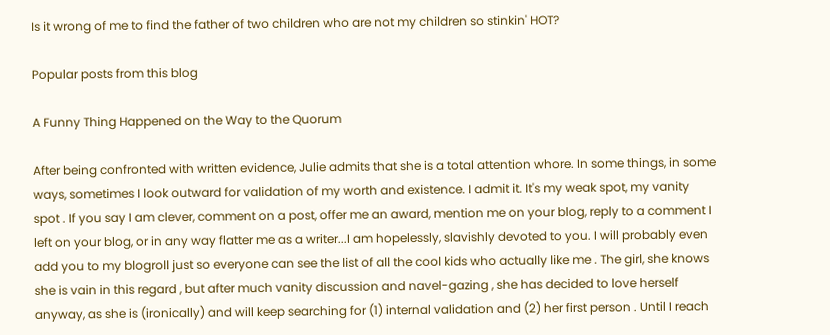Is it wrong of me to find the father of two children who are not my children so stinkin' HOT?

Popular posts from this blog

A Funny Thing Happened on the Way to the Quorum

After being confronted with written evidence, Julie admits that she is a total attention whore. In some things, in some ways, sometimes I look outward for validation of my worth and existence. I admit it. It's my weak spot, my vanity spot . If you say I am clever, comment on a post, offer me an award, mention me on your blog, reply to a comment I left on your blog, or in any way flatter me as a writer...I am hopelessly, slavishly devoted to you. I will probably even add you to my blogroll just so everyone can see the list of all the cool kids who actually like me . The girl, she knows she is vain in this regard , but after much vanity discussion and navel-gazing , she has decided to love herself anyway, as she is (ironically) and will keep searching for (1) internal validation and (2) her first person . Until I reach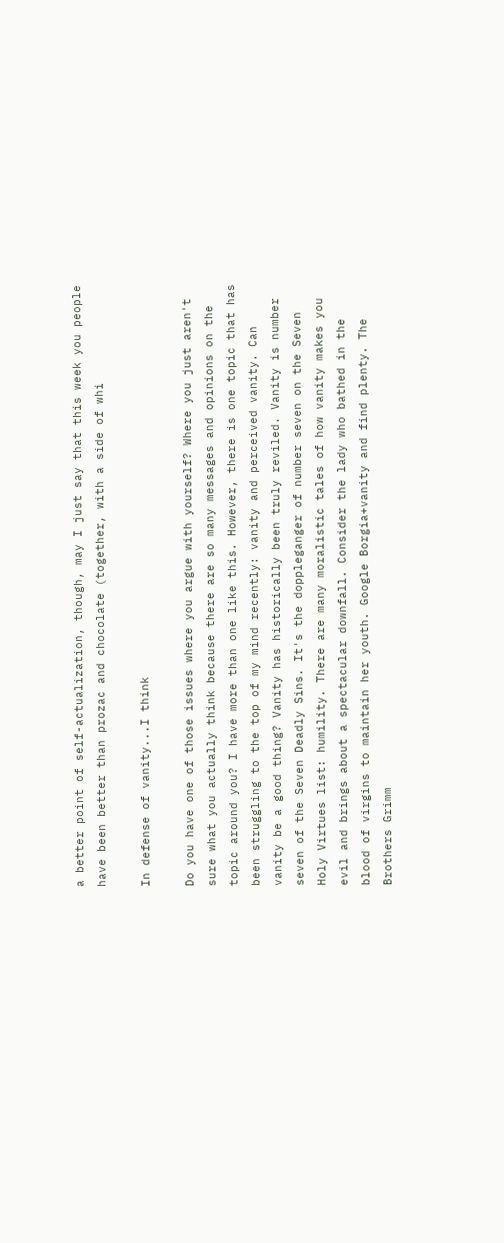a better point of self-actualization, though, may I just say that this week you people have been better than prozac and chocolate (together, with a side of whi

In defense of vanity...I think

Do you have one of those issues where you argue with yourself? Where you just aren't sure what you actually think because there are so many messages and opinions on the topic around you? I have more than one like this. However, there is one topic that has been struggling to the top of my mind recently: vanity and perceived vanity. Can vanity be a good thing? Vanity has historically been truly reviled. Vanity is number seven of the Seven Deadly Sins. It's the doppleganger of number seven on the Seven Holy Virtues list: humility. There are many moralistic tales of how vanity makes you evil and brings about a spectacular downfall. Consider the lady who bathed in the blood of virgins to maintain her youth. Google Borgia+vanity and find plenty. The Brothers Grimm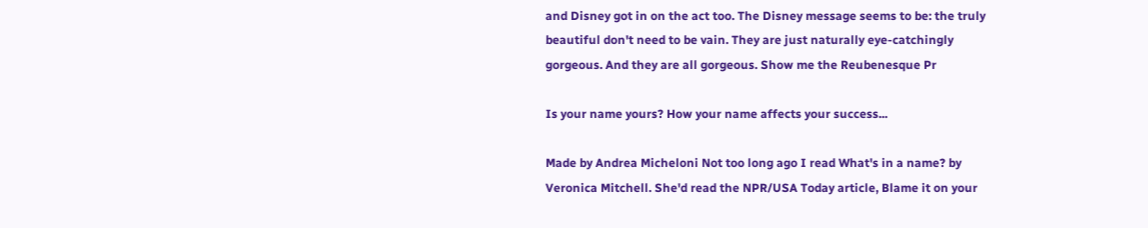and Disney got in on the act too. The Disney message seems to be: the truly beautiful don't need to be vain. They are just naturally eye-catchingly gorgeous. And they are all gorgeous. Show me the Reubenesque Pr

Is your name yours? How your name affects your success...

Made by Andrea Micheloni Not too long ago I read What's in a name? by Veronica Mitchell. She'd read the NPR/USA Today article, Blame it on your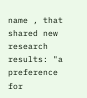name , that shared new research results: "a preference for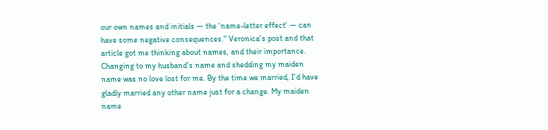our own names and initials — the 'name-letter effect' — can have some negative consequences." Veronica's post and that article got me thinking about names, and their importance. Changing to my husband’s name and shedding my maiden name was no love lost for me. By the time we married, I’d have gladly married any other name just for a change. My maiden name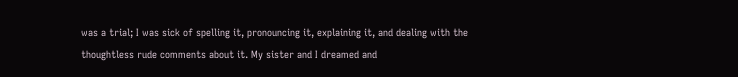was a trial; I was sick of spelling it, pronouncing it, explaining it, and dealing with the thoughtless rude comments about it. My sister and I dreamed and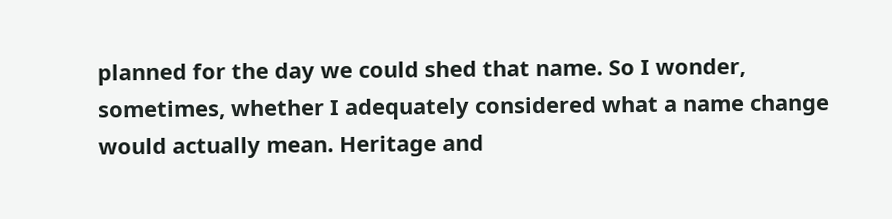planned for the day we could shed that name. So I wonder, sometimes, whether I adequately considered what a name change would actually mean. Heritage and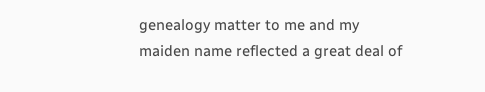genealogy matter to me and my maiden name reflected a great deal of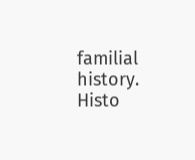familial history. Histo